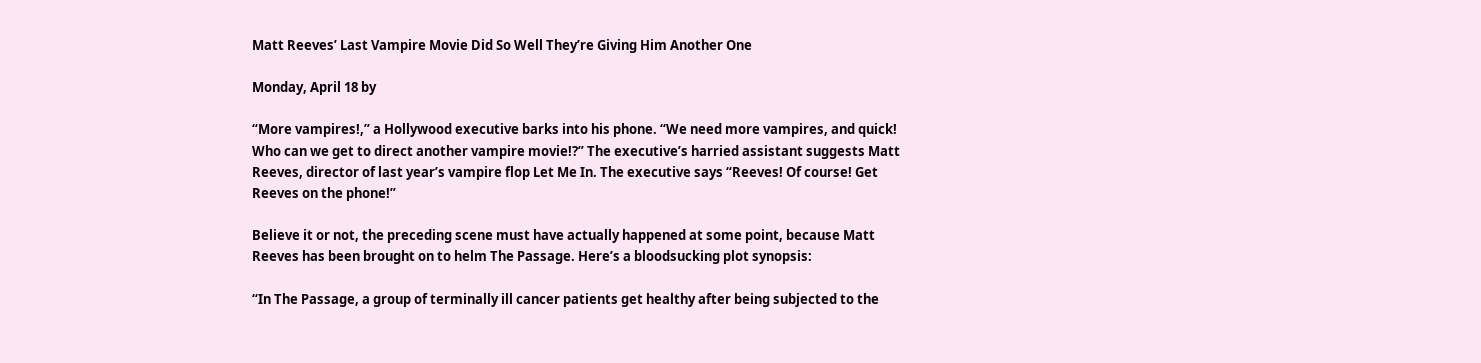Matt Reeves’ Last Vampire Movie Did So Well They’re Giving Him Another One

Monday, April 18 by

“More vampires!,” a Hollywood executive barks into his phone. “We need more vampires, and quick! Who can we get to direct another vampire movie!?” The executive’s harried assistant suggests Matt Reeves, director of last year’s vampire flop Let Me In. The executive says “Reeves! Of course! Get Reeves on the phone!”

Believe it or not, the preceding scene must have actually happened at some point, because Matt Reeves has been brought on to helm The Passage. Here’s a bloodsucking plot synopsis:

“In The Passage, a group of terminally ill cancer patients get healthy after being subjected to the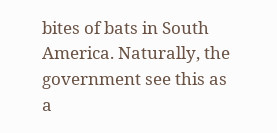bites of bats in South America. Naturally, the government see this as a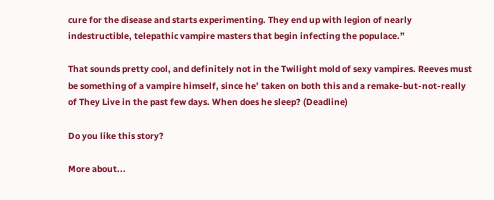cure for the disease and starts experimenting. They end up with legion of nearly indestructible, telepathic vampire masters that begin infecting the populace.”

That sounds pretty cool, and definitely not in the Twilight mold of sexy vampires. Reeves must be something of a vampire himself, since he’ taken on both this and a remake-but-not-really of They Live in the past few days. When does he sleep? (Deadline)

Do you like this story?

More about...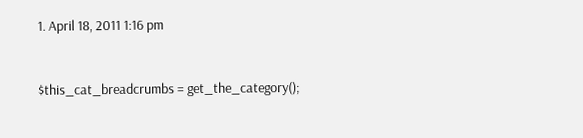1. April 18, 2011 1:16 pm



$this_cat_breadcrumbs = get_the_category();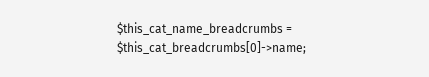$this_cat_name_breadcrumbs = $this_cat_breadcrumbs[0]->name;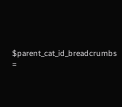$parent_cat_id_breadcrumbs =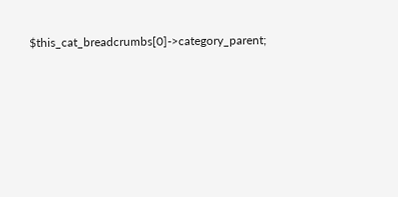$this_cat_breadcrumbs[0]->category_parent;